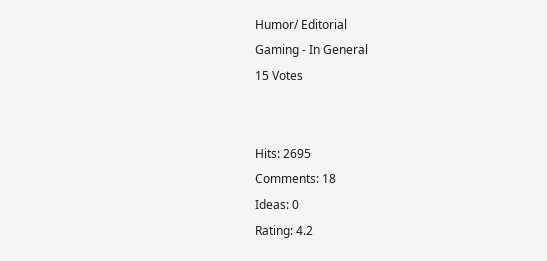Humor/ Editorial
Gaming - In General
15 Votes


Hits: 2695
Comments: 18
Ideas: 0
Rating: 4.2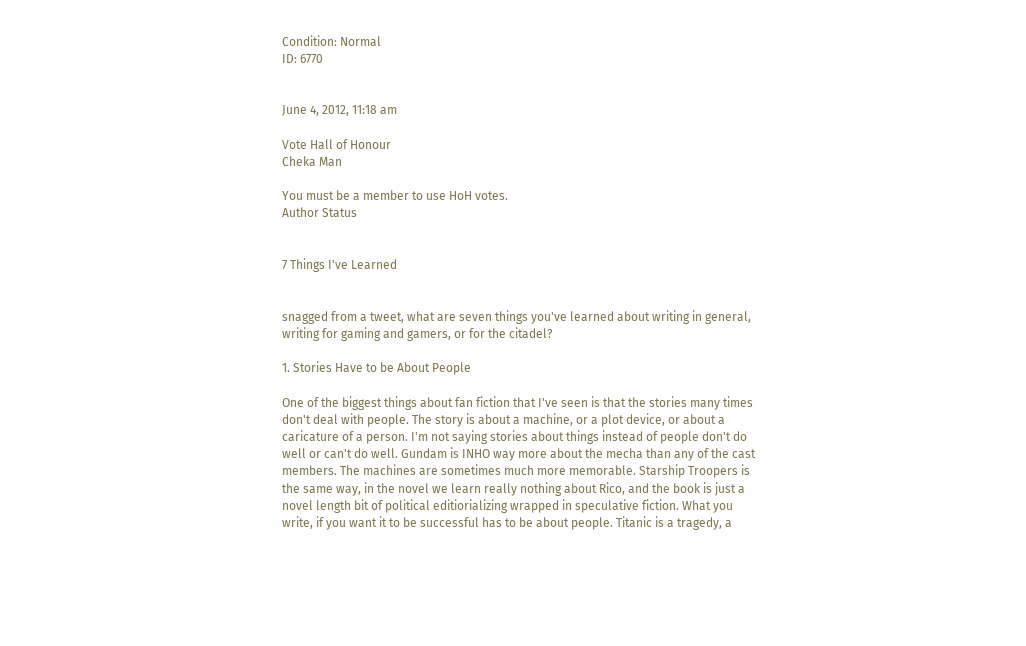Condition: Normal
ID: 6770


June 4, 2012, 11:18 am

Vote Hall of Honour
Cheka Man

You must be a member to use HoH votes.
Author Status


7 Things I've Learned


snagged from a tweet, what are seven things you've learned about writing in general, writing for gaming and gamers, or for the citadel?

1. Stories Have to be About People

One of the biggest things about fan fiction that I've seen is that the stories many times don't deal with people. The story is about a machine, or a plot device, or about a caricature of a person. I'm not saying stories about things instead of people don't do well or can't do well. Gundam is INHO way more about the mecha than any of the cast members. The machines are sometimes much more memorable. Starship Troopers is the same way, in the novel we learn really nothing about Rico, and the book is just a novel length bit of political editiorializing wrapped in speculative fiction. What you write, if you want it to be successful has to be about people. Titanic is a tragedy, a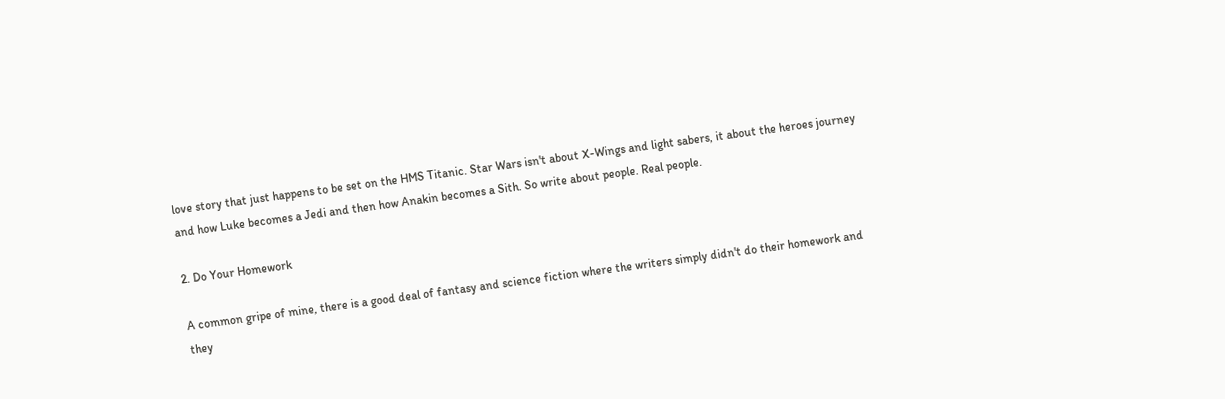love story that just happens to be set on the HMS Titanic. Star Wars isn't about X-Wings and light sabers, it about the heroes journey and how Luke becomes a Jedi and then how Anakin becomes a Sith. So write about people. Real people.

2. Do Your Homework

A common gripe of mine, there is a good deal of fantasy and science fiction where the writers simply didn't do their homework and they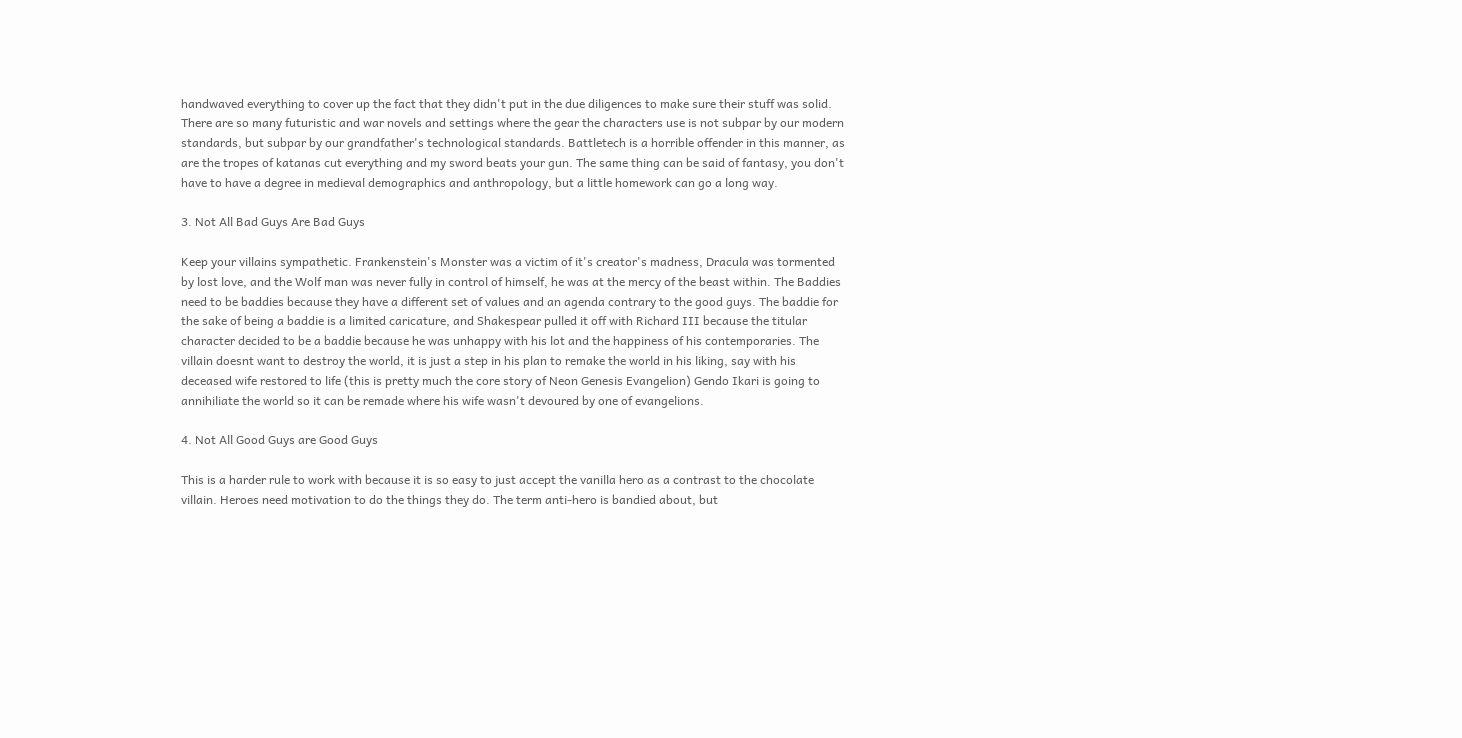handwaved everything to cover up the fact that they didn't put in the due diligences to make sure their stuff was solid. There are so many futuristic and war novels and settings where the gear the characters use is not subpar by our modern standards, but subpar by our grandfather's technological standards. Battletech is a horrible offender in this manner, as are the tropes of katanas cut everything and my sword beats your gun. The same thing can be said of fantasy, you don't have to have a degree in medieval demographics and anthropology, but a little homework can go a long way.

3. Not All Bad Guys Are Bad Guys

Keep your villains sympathetic. Frankenstein's Monster was a victim of it's creator's madness, Dracula was tormented by lost love, and the Wolf man was never fully in control of himself, he was at the mercy of the beast within. The Baddies need to be baddies because they have a different set of values and an agenda contrary to the good guys. The baddie for the sake of being a baddie is a limited caricature, and Shakespear pulled it off with Richard III because the titular character decided to be a baddie because he was unhappy with his lot and the happiness of his contemporaries. The villain doesnt want to destroy the world, it is just a step in his plan to remake the world in his liking, say with his deceased wife restored to life (this is pretty much the core story of Neon Genesis Evangelion) Gendo Ikari is going to annihiliate the world so it can be remade where his wife wasn't devoured by one of evangelions.

4. Not All Good Guys are Good Guys

This is a harder rule to work with because it is so easy to just accept the vanilla hero as a contrast to the chocolate villain. Heroes need motivation to do the things they do. The term anti-hero is bandied about, but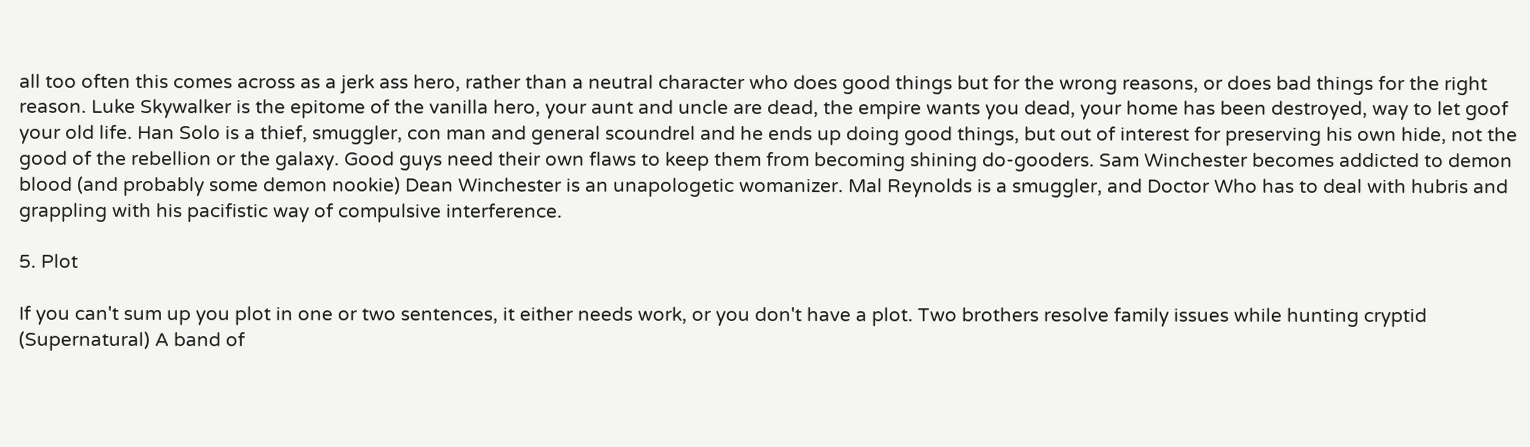all too often this comes across as a jerk ass hero, rather than a neutral character who does good things but for the wrong reasons, or does bad things for the right reason. Luke Skywalker is the epitome of the vanilla hero, your aunt and uncle are dead, the empire wants you dead, your home has been destroyed, way to let goof your old life. Han Solo is a thief, smuggler, con man and general scoundrel and he ends up doing good things, but out of interest for preserving his own hide, not the good of the rebellion or the galaxy. Good guys need their own flaws to keep them from becoming shining do-gooders. Sam Winchester becomes addicted to demon blood (and probably some demon nookie) Dean Winchester is an unapologetic womanizer. Mal Reynolds is a smuggler, and Doctor Who has to deal with hubris and grappling with his pacifistic way of compulsive interference.

5. Plot

If you can't sum up you plot in one or two sentences, it either needs work, or you don't have a plot. Two brothers resolve family issues while hunting cryptid (Supernatural) A band of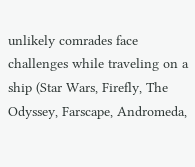unlikely comrades face challenges while traveling on a ship (Star Wars, Firefly, The Odyssey, Farscape, Andromeda,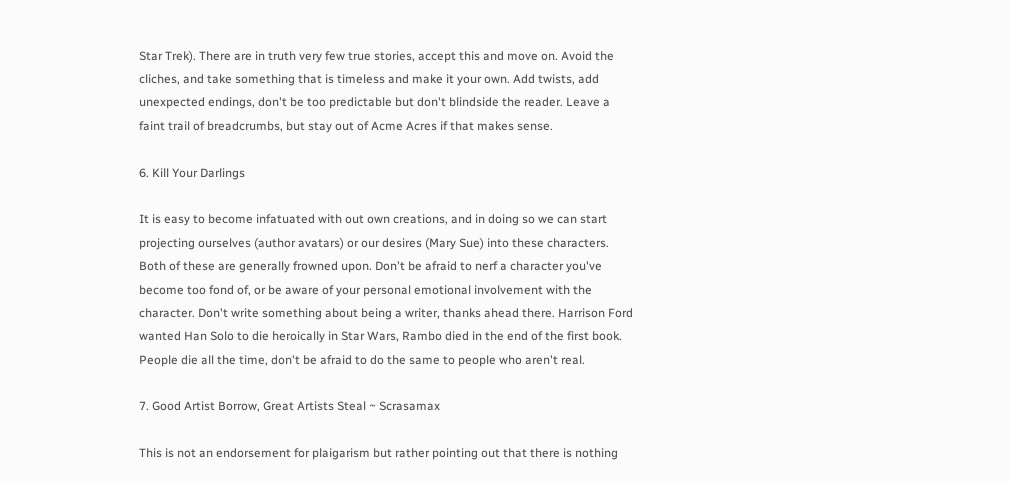Star Trek). There are in truth very few true stories, accept this and move on. Avoid the cliches, and take something that is timeless and make it your own. Add twists, add unexpected endings, don't be too predictable but don't blindside the reader. Leave a faint trail of breadcrumbs, but stay out of Acme Acres if that makes sense.

6. Kill Your Darlings

It is easy to become infatuated with out own creations, and in doing so we can start projecting ourselves (author avatars) or our desires (Mary Sue) into these characters. Both of these are generally frowned upon. Don't be afraid to nerf a character you've become too fond of, or be aware of your personal emotional involvement with the character. Don't write something about being a writer, thanks ahead there. Harrison Ford wanted Han Solo to die heroically in Star Wars, Rambo died in the end of the first book. People die all the time, don't be afraid to do the same to people who aren't real.

7. Good Artist Borrow, Great Artists Steal ~ Scrasamax

This is not an endorsement for plaigarism but rather pointing out that there is nothing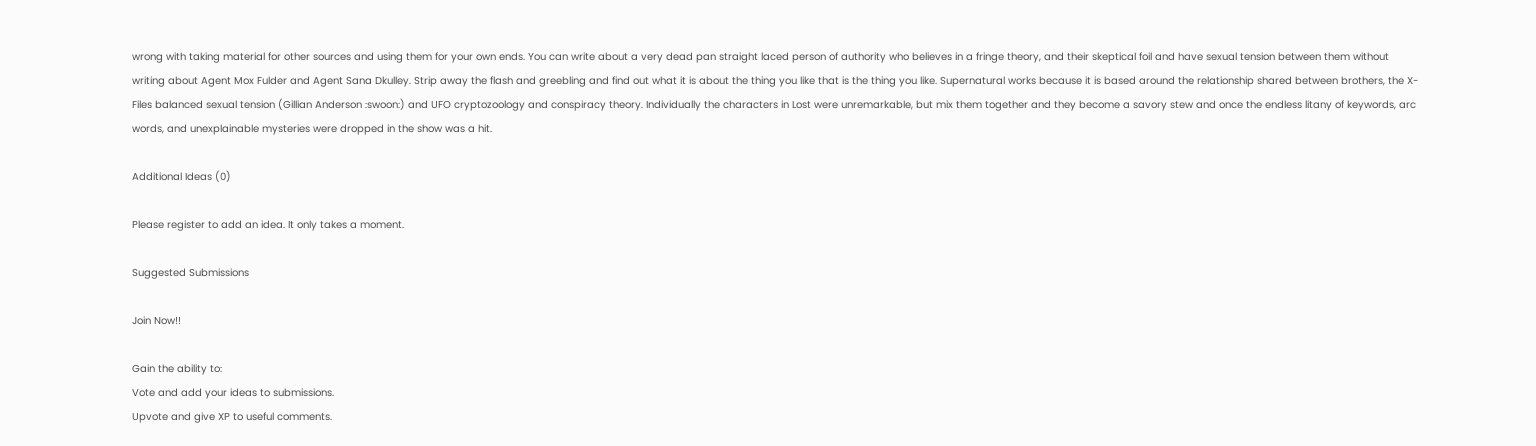wrong with taking material for other sources and using them for your own ends. You can write about a very dead pan straight laced person of authority who believes in a fringe theory, and their skeptical foil and have sexual tension between them without writing about Agent Mox Fulder and Agent Sana Dkulley. Strip away the flash and greebling and find out what it is about the thing you like that is the thing you like. Supernatural works because it is based around the relationship shared between brothers, the X-Files balanced sexual tension (Gillian Anderson :swoon:) and UFO cryptozoology and conspiracy theory. Individually the characters in Lost were unremarkable, but mix them together and they become a savory stew and once the endless litany of keywords, arc words, and unexplainable mysteries were dropped in the show was a hit.

Additional Ideas (0)

Please register to add an idea. It only takes a moment.

Suggested Submissions

Join Now!!

Gain the ability to:
Vote and add your ideas to submissions.
Upvote and give XP to useful comments.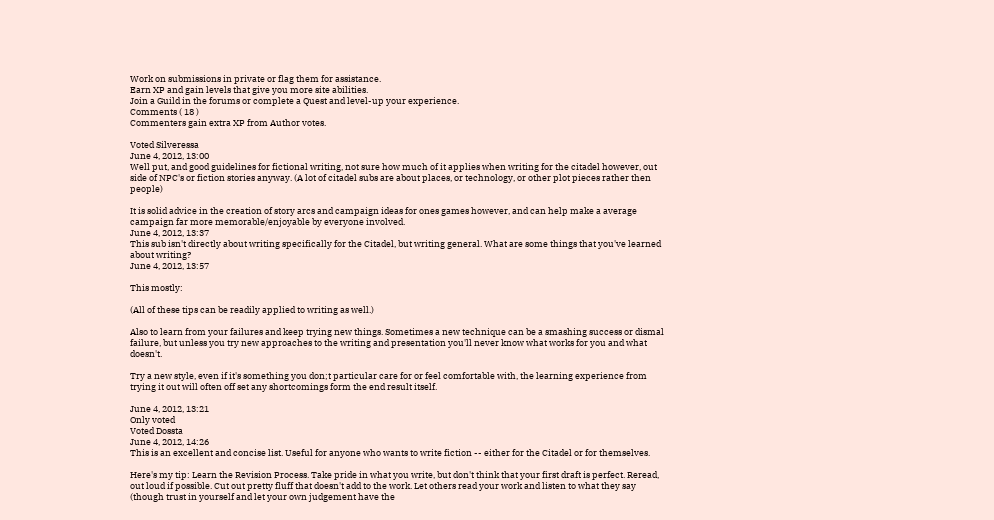Work on submissions in private or flag them for assistance.
Earn XP and gain levels that give you more site abilities.
Join a Guild in the forums or complete a Quest and level-up your experience.
Comments ( 18 )
Commenters gain extra XP from Author votes.

Voted Silveressa
June 4, 2012, 13:00
Well put, and good guidelines for fictional writing, not sure how much of it applies when writing for the citadel however, out side of NPC's or fiction stories anyway. (A lot of citadel subs are about places, or technology, or other plot pieces rather then people)

It is solid advice in the creation of story arcs and campaign ideas for ones games however, and can help make a average campaign far more memorable/enjoyable by everyone involved.
June 4, 2012, 13:37
This sub isn't directly about writing specifically for the Citadel, but writing general. What are some things that you've learned about writing?
June 4, 2012, 13:57

This mostly:

(All of these tips can be readily applied to writing as well.)

Also to learn from your failures and keep trying new things. Sometimes a new technique can be a smashing success or dismal failure, but unless you try new approaches to the writing and presentation you'll never know what works for you and what doesn't.

Try a new style, even if it's something you don;t particular care for or feel comfortable with, the learning experience from trying it out will often off set any shortcomings form the end result itself.

June 4, 2012, 13:21
Only voted
Voted Dossta
June 4, 2012, 14:26
This is an excellent and concise list. Useful for anyone who wants to write fiction -- either for the Citadel or for themselves.

Here's my tip: Learn the Revision Process. Take pride in what you write, but don't think that your first draft is perfect. Reread, out loud if possible. Cut out pretty fluff that doesn't add to the work. Let others read your work and listen to what they say (though trust in yourself and let your own judgement have the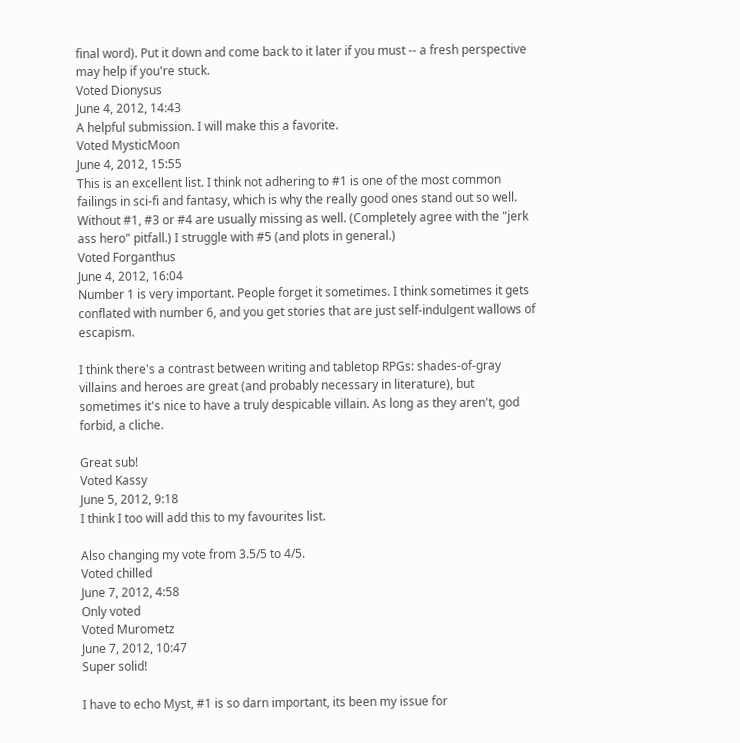final word). Put it down and come back to it later if you must -- a fresh perspective may help if you're stuck.
Voted Dionysus
June 4, 2012, 14:43
A helpful submission. I will make this a favorite.
Voted MysticMoon
June 4, 2012, 15:55
This is an excellent list. I think not adhering to #1 is one of the most common failings in sci-fi and fantasy, which is why the really good ones stand out so well. Without #1, #3 or #4 are usually missing as well. (Completely agree with the "jerk ass hero" pitfall.) I struggle with #5 (and plots in general.)
Voted Forganthus
June 4, 2012, 16:04
Number 1 is very important. People forget it sometimes. I think sometimes it gets conflated with number 6, and you get stories that are just self-indulgent wallows of escapism.

I think there's a contrast between writing and tabletop RPGs: shades-of-gray villains and heroes are great (and probably necessary in literature), but sometimes it's nice to have a truly despicable villain. As long as they aren't, god forbid, a cliche.

Great sub!
Voted Kassy
June 5, 2012, 9:18
I think I too will add this to my favourites list.

Also changing my vote from 3.5/5 to 4/5.
Voted chilled
June 7, 2012, 4:58
Only voted
Voted Murometz
June 7, 2012, 10:47
Super solid!

I have to echo Myst, #1 is so darn important, its been my issue for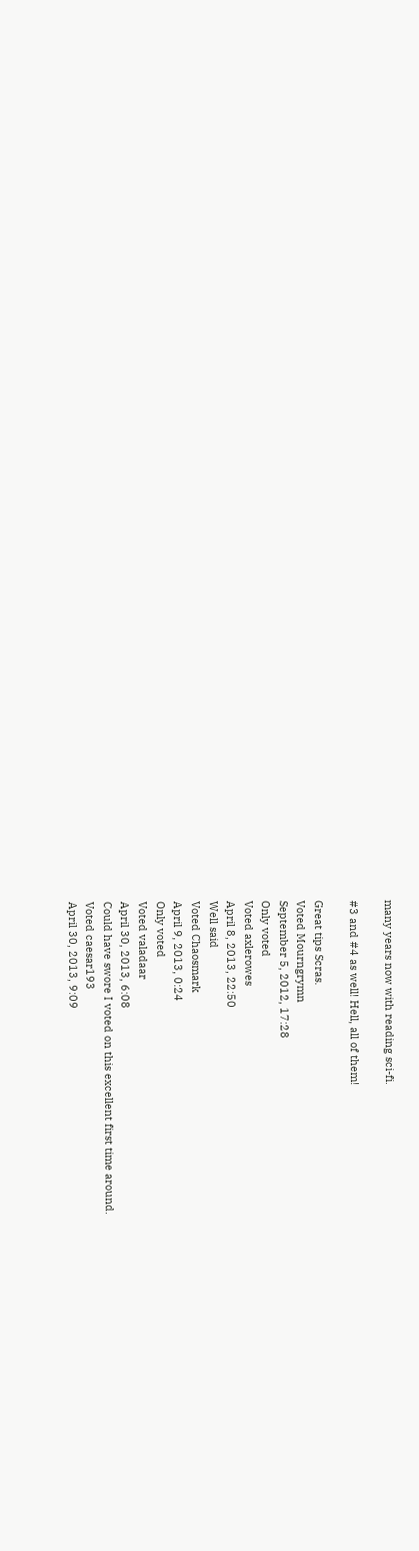many years now with reading sci-fi.

#3 and #4 as well! Hell, all of them!

Great tips Scras.
Voted Mourngrymn
September 5, 2012, 17:28
Only voted
Voted axlerowes
April 8, 2013, 22:50
Well said
Voted Chaosmark
April 9, 2013, 0:24
Only voted
Voted valadaar
April 30, 2013, 6:08
Could have swore I voted on this excellent first time around.
Voted caesar193
April 30, 2013, 9:09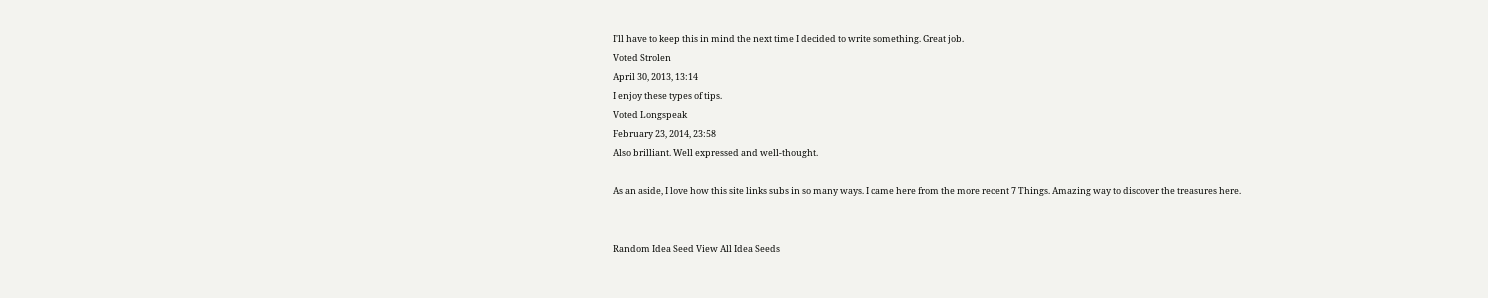I'll have to keep this in mind the next time I decided to write something. Great job.
Voted Strolen
April 30, 2013, 13:14
I enjoy these types of tips.
Voted Longspeak
February 23, 2014, 23:58
Also brilliant. Well expressed and well-thought.

As an aside, I love how this site links subs in so many ways. I came here from the more recent 7 Things. Amazing way to discover the treasures here.


Random Idea Seed View All Idea Seeds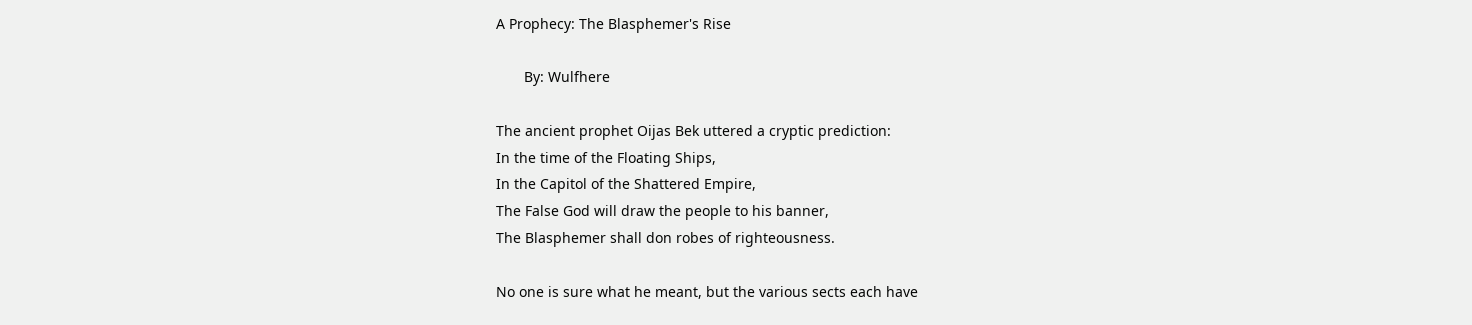A Prophecy: The Blasphemer's Rise

       By: Wulfhere

The ancient prophet Oijas Bek uttered a cryptic prediction:
In the time of the Floating Ships,
In the Capitol of the Shattered Empire,
The False God will draw the people to his banner,
The Blasphemer shall don robes of righteousness.

No one is sure what he meant, but the various sects each have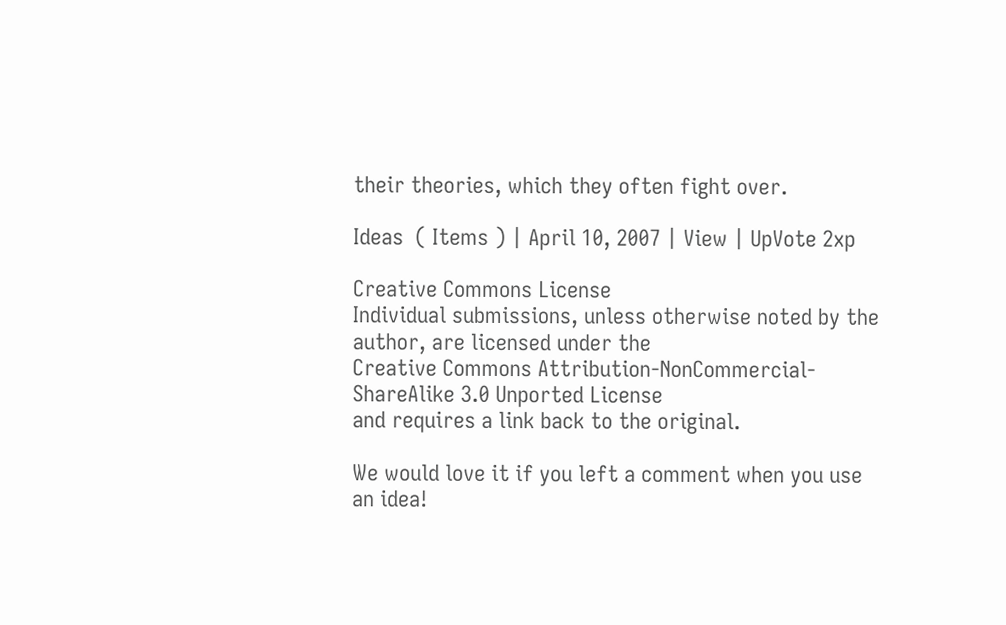their theories, which they often fight over.

Ideas  ( Items ) | April 10, 2007 | View | UpVote 2xp

Creative Commons License
Individual submissions, unless otherwise noted by the author, are licensed under the
Creative Commons Attribution-NonCommercial-ShareAlike 3.0 Unported License
and requires a link back to the original.

We would love it if you left a comment when you use an idea!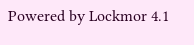Powered by Lockmor 4.1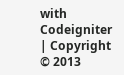with Codeigniter | Copyright © 2013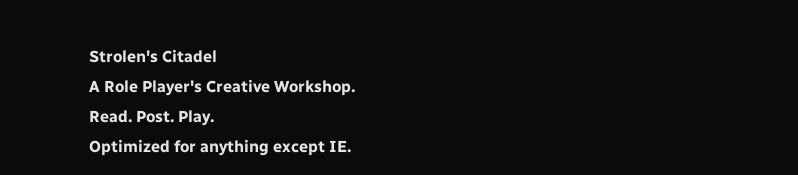Strolen's Citadel
A Role Player's Creative Workshop.
Read. Post. Play.
Optimized for anything except IE.